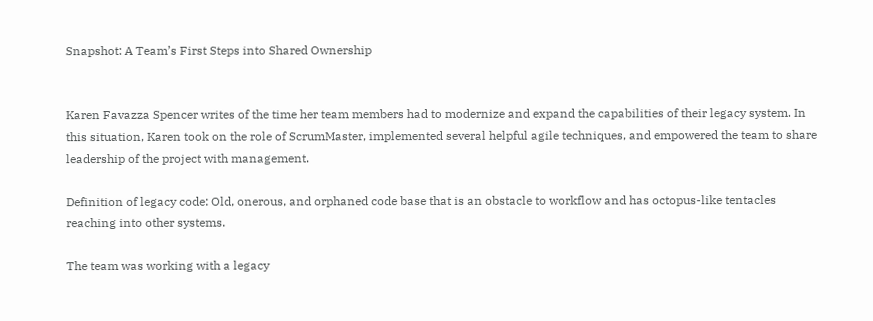Snapshot: A Team’s First Steps into Shared Ownership


Karen Favazza Spencer writes of the time her team members had to modernize and expand the capabilities of their legacy system. In this situation, Karen took on the role of ScrumMaster, implemented several helpful agile techniques, and empowered the team to share leadership of the project with management.

Definition of legacy code: Old, onerous, and orphaned code base that is an obstacle to workflow and has octopus-like tentacles reaching into other systems.

The team was working with a legacy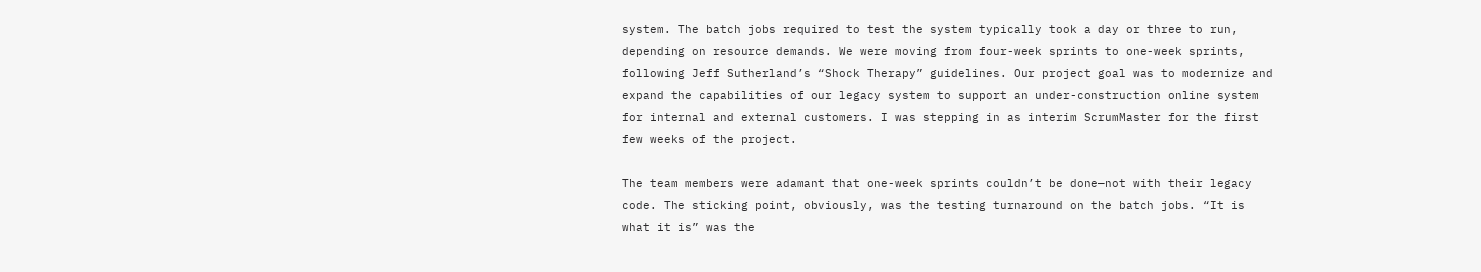system. The batch jobs required to test the system typically took a day or three to run, depending on resource demands. We were moving from four-week sprints to one-week sprints, following Jeff Sutherland’s “Shock Therapy” guidelines. Our project goal was to modernize and expand the capabilities of our legacy system to support an under-construction online system for internal and external customers. I was stepping in as interim ScrumMaster for the first few weeks of the project.

The team members were adamant that one-week sprints couldn’t be done—not with their legacy code. The sticking point, obviously, was the testing turnaround on the batch jobs. “It is what it is” was the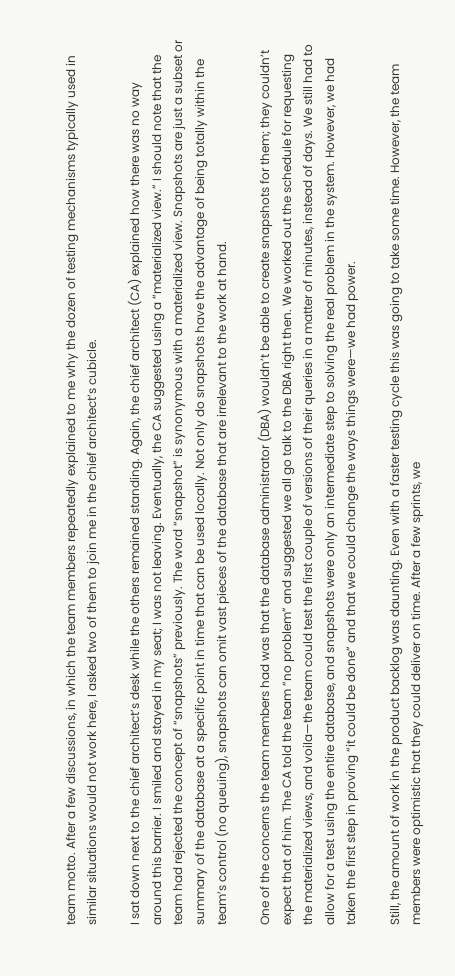team motto. After a few discussions, in which the team members repeatedly explained to me why the dozen of testing mechanisms typically used in similar situations would not work here, I asked two of them to join me in the chief architect’s cubicle.

I sat down next to the chief architect’s desk while the others remained standing. Again, the chief architect (CA) explained how there was no way around this barrier. I smiled and stayed in my seat; I was not leaving. Eventually, the CA suggested using a “materialized view.” I should note that the team had rejected the concept of “snapshots” previously. The word “snapshot” is synonymous with a materialized view. Snapshots are just a subset or summary of the database at a specific point in time that can be used locally. Not only do snapshots have the advantage of being totally within the team’s control (no queuing), snapshots can omit vast pieces of the database that are irrelevant to the work at hand.

One of the concerns the team members had was that the database administrator (DBA) wouldn’t be able to create snapshots for them; they couldn’t expect that of him. The CA told the team “no problem” and suggested we all go talk to the DBA right then. We worked out the schedule for requesting the materialized views, and voila—the team could test the first couple of versions of their queries in a matter of minutes, instead of days. We still had to allow for a test using the entire database, and snapshots were only an intermediate step to solving the real problem in the system. However, we had taken the first step in proving “it could be done” and that we could change the ways things were—we had power.

Still, the amount of work in the product backlog was daunting. Even with a faster testing cycle this was going to take some time. However, the team members were optimistic that they could deliver on time. After a few sprints, we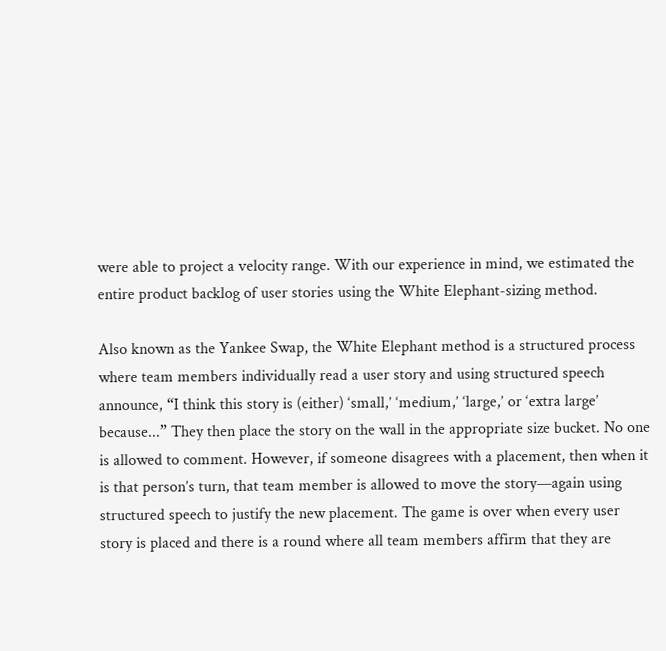were able to project a velocity range. With our experience in mind, we estimated the entire product backlog of user stories using the White Elephant-sizing method.

Also known as the Yankee Swap, the White Elephant method is a structured process where team members individually read a user story and using structured speech announce, “I think this story is (either) ‘small,’ ‘medium,’ ‘large,’ or ‘extra large’ because...” They then place the story on the wall in the appropriate size bucket. No one is allowed to comment. However, if someone disagrees with a placement, then when it is that person’s turn, that team member is allowed to move the story—again using structured speech to justify the new placement. The game is over when every user story is placed and there is a round where all team members affirm that they are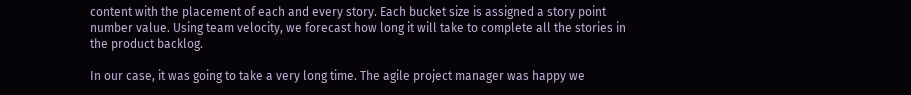content with the placement of each and every story. Each bucket size is assigned a story point number value. Using team velocity, we forecast how long it will take to complete all the stories in the product backlog.

In our case, it was going to take a very long time. The agile project manager was happy we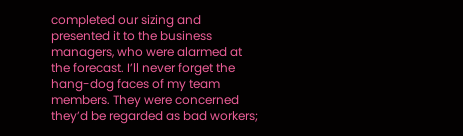completed our sizing and presented it to the business managers, who were alarmed at the forecast. I’ll never forget the hang-dog faces of my team members. They were concerned they’d be regarded as bad workers;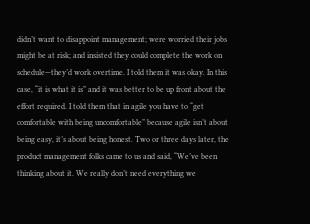didn’t want to disappoint management; were worried their jobs might be at risk; and insisted they could complete the work on schedule—they’d work overtime. I told them it was okay. In this case, “it is what it is” and it was better to be up front about the effort required. I told them that in agile you have to “get comfortable with being uncomfortable” because agile isn’t about being easy, it’s about being honest. Two or three days later, the product management folks came to us and said, “We’ve been thinking about it. We really don’t need everything we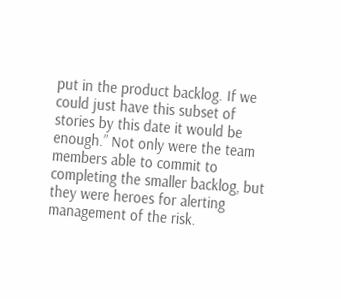put in the product backlog. If we could just have this subset of stories by this date it would be enough.” Not only were the team members able to commit to completing the smaller backlog, but they were heroes for alerting management of the risk.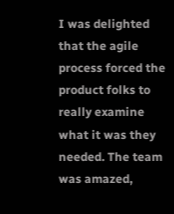I was delighted that the agile process forced the product folks to really examine what it was they needed. The team was amazed,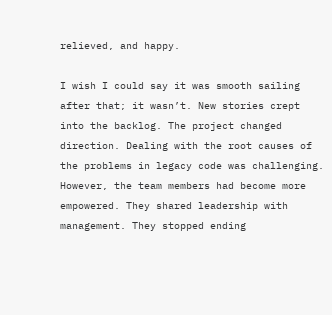relieved, and happy.

I wish I could say it was smooth sailing after that; it wasn’t. New stories crept into the backlog. The project changed direction. Dealing with the root causes of the problems in legacy code was challenging. However, the team members had become more empowered. They shared leadership with management. They stopped ending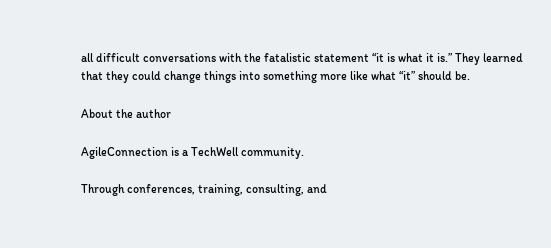all difficult conversations with the fatalistic statement “it is what it is.” They learned that they could change things into something more like what “it” should be.

About the author

AgileConnection is a TechWell community.

Through conferences, training, consulting, and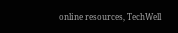online resources, TechWell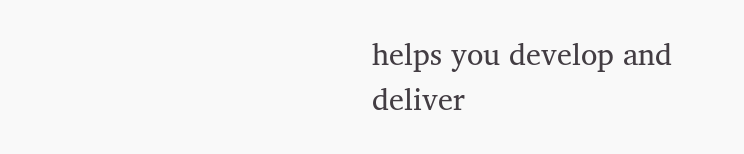helps you develop and deliver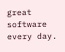great software every day.